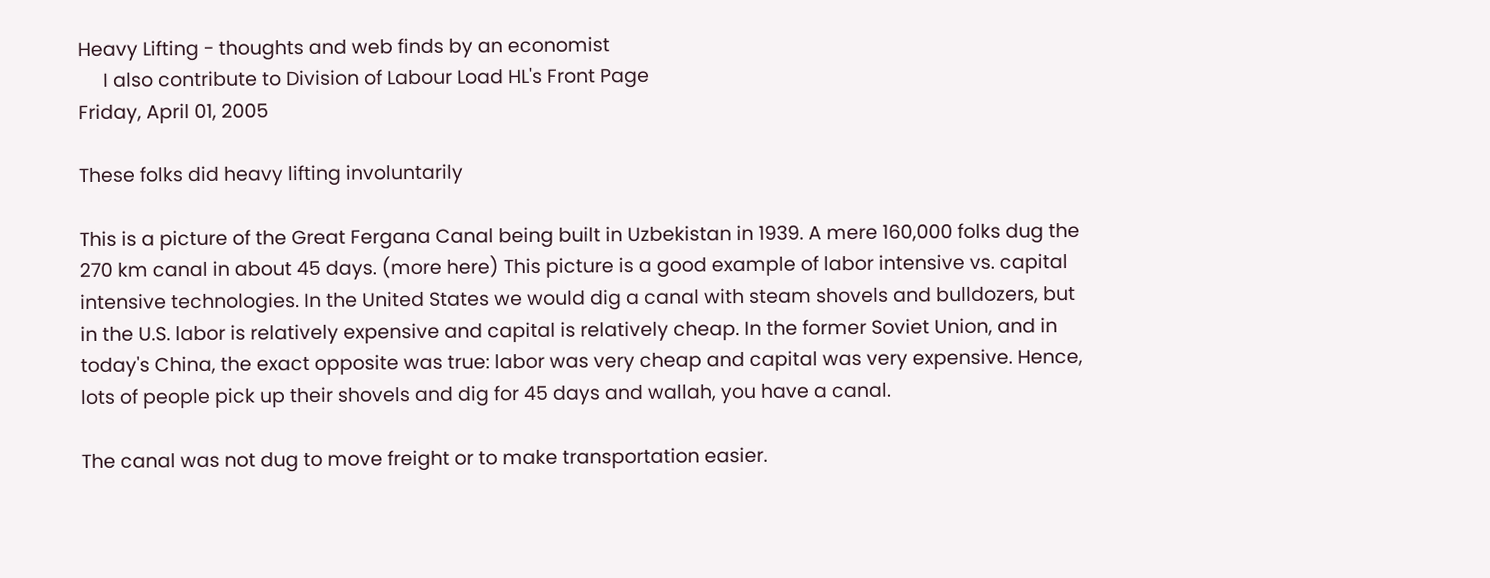Heavy Lifting - thoughts and web finds by an economist
     I also contribute to Division of Labour Load HL's Front Page
Friday, April 01, 2005

These folks did heavy lifting involuntarily

This is a picture of the Great Fergana Canal being built in Uzbekistan in 1939. A mere 160,000 folks dug the 270 km canal in about 45 days. (more here) This picture is a good example of labor intensive vs. capital intensive technologies. In the United States we would dig a canal with steam shovels and bulldozers, but in the U.S. labor is relatively expensive and capital is relatively cheap. In the former Soviet Union, and in today's China, the exact opposite was true: labor was very cheap and capital was very expensive. Hence, lots of people pick up their shovels and dig for 45 days and wallah, you have a canal.

The canal was not dug to move freight or to make transportation easier.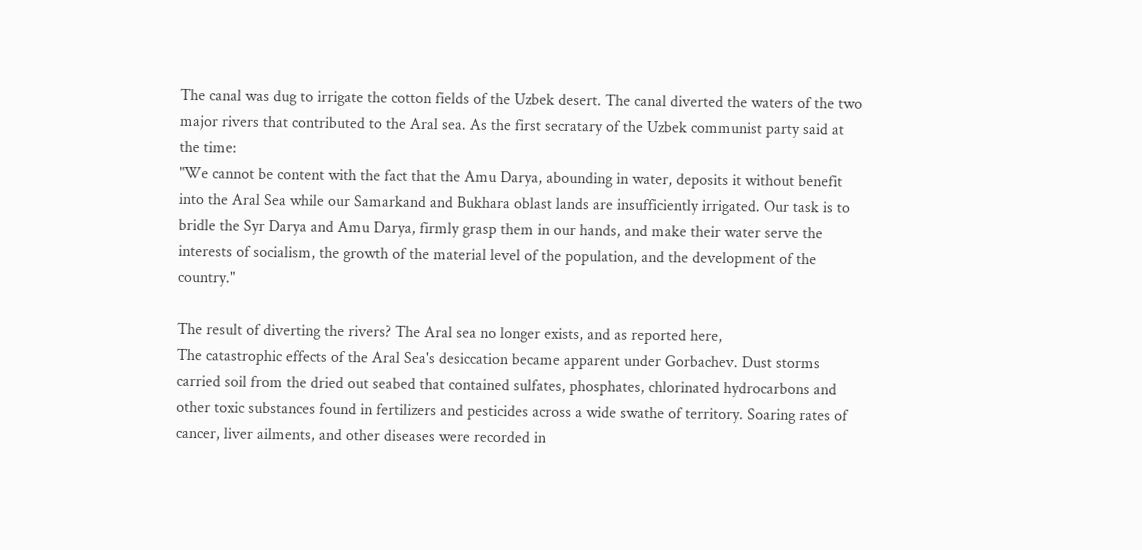The canal was dug to irrigate the cotton fields of the Uzbek desert. The canal diverted the waters of the two major rivers that contributed to the Aral sea. As the first secratary of the Uzbek communist party said at the time:
"We cannot be content with the fact that the Amu Darya, abounding in water, deposits it without benefit into the Aral Sea while our Samarkand and Bukhara oblast lands are insufficiently irrigated. Our task is to bridle the Syr Darya and Amu Darya, firmly grasp them in our hands, and make their water serve the interests of socialism, the growth of the material level of the population, and the development of the country."

The result of diverting the rivers? The Aral sea no longer exists, and as reported here,
The catastrophic effects of the Aral Sea's desiccation became apparent under Gorbachev. Dust storms carried soil from the dried out seabed that contained sulfates, phosphates, chlorinated hydrocarbons and other toxic substances found in fertilizers and pesticides across a wide swathe of territory. Soaring rates of cancer, liver ailments, and other diseases were recorded in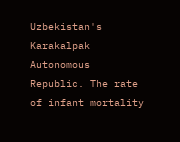Uzbekistan's Karakalpak Autonomous Republic. The rate of infant mortality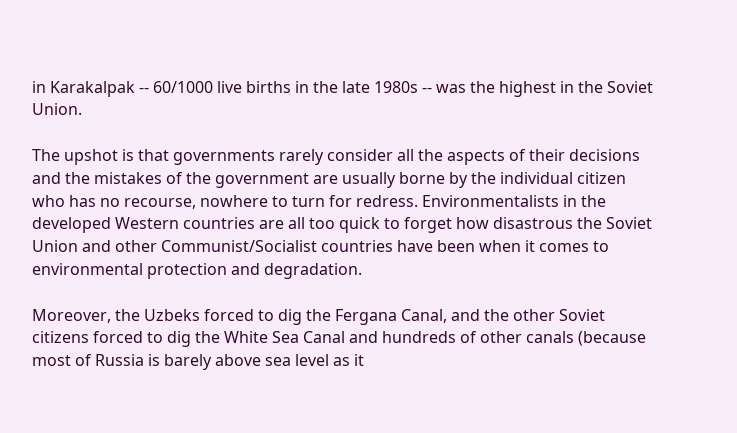in Karakalpak -- 60/1000 live births in the late 1980s -- was the highest in the Soviet Union.

The upshot is that governments rarely consider all the aspects of their decisions and the mistakes of the government are usually borne by the individual citizen who has no recourse, nowhere to turn for redress. Environmentalists in the developed Western countries are all too quick to forget how disastrous the Soviet Union and other Communist/Socialist countries have been when it comes to environmental protection and degradation.

Moreover, the Uzbeks forced to dig the Fergana Canal, and the other Soviet citizens forced to dig the White Sea Canal and hundreds of other canals (because most of Russia is barely above sea level as it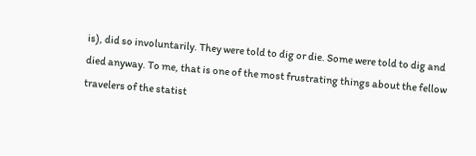is), did so involuntarily. They were told to dig or die. Some were told to dig and died anyway. To me, that is one of the most frustrating things about the fellow travelers of the statist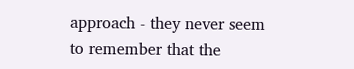approach - they never seem to remember that the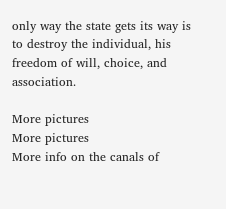only way the state gets its way is to destroy the individual, his freedom of will, choice, and association.

More pictures
More pictures
More info on the canals of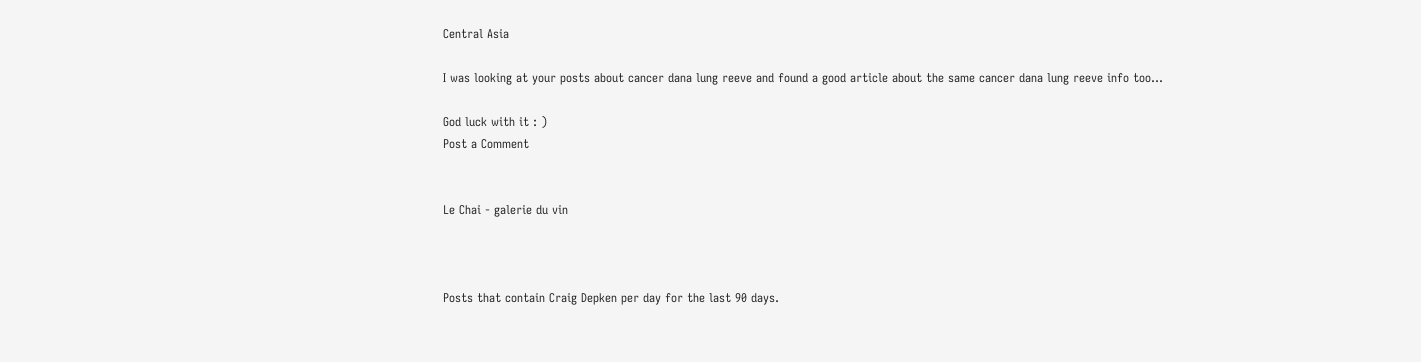Central Asia

I was looking at your posts about cancer dana lung reeve and found a good article about the same cancer dana lung reeve info too...

God luck with it : )
Post a Comment


Le Chai - galerie du vin



Posts that contain Craig Depken per day for the last 90 days.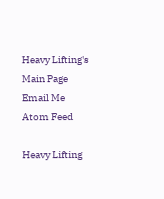Heavy Lifting's Main Page
Email Me
Atom Feed

Heavy Lifting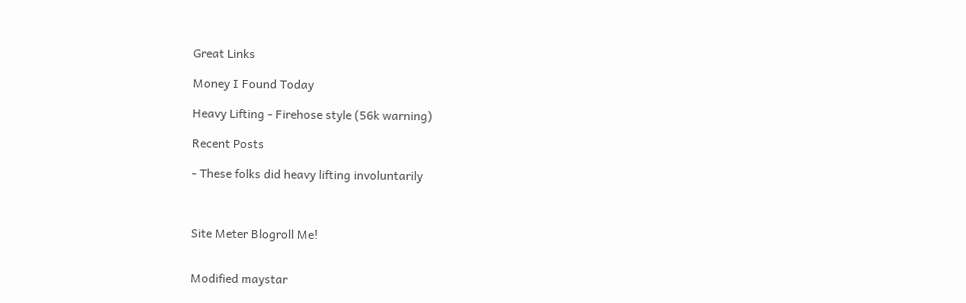Great Links

Money I Found Today

Heavy Lifting - Firehose style (56k warning)

Recent Posts

- These folks did heavy lifting involuntarily



Site Meter Blogroll Me!


Modified maystar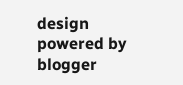design
powered by blogger